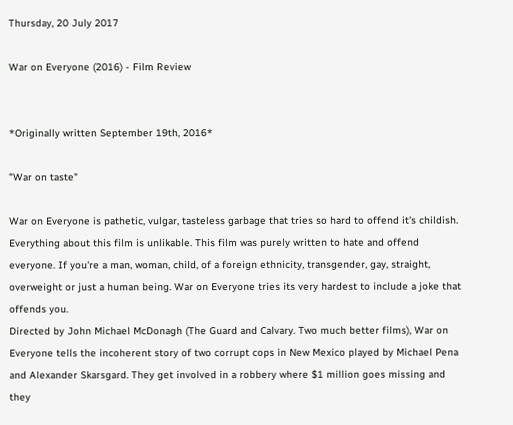Thursday, 20 July 2017

War on Everyone (2016) - Film Review


*Originally written September 19th, 2016*

"War on taste"

War on Everyone is pathetic, vulgar, tasteless garbage that tries so hard to offend it's childish. Everything about this film is unlikable. This film was purely written to hate and offend everyone. If you're a man, woman, child, of a foreign ethnicity, transgender, gay, straight, overweight or just a human being. War on Everyone tries its very hardest to include a joke that offends you.
Directed by John Michael McDonagh (The Guard and Calvary. Two much better films), War on Everyone tells the incoherent story of two corrupt cops in New Mexico played by Michael Pena and Alexander Skarsgard. They get involved in a robbery where $1 million goes missing and they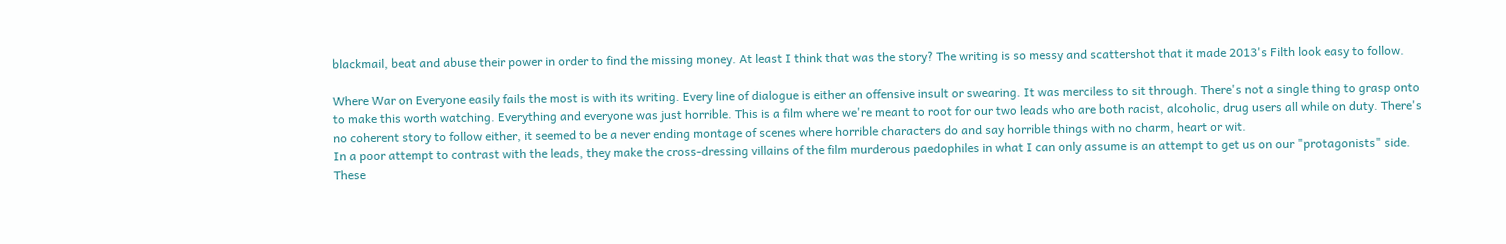blackmail, beat and abuse their power in order to find the missing money. At least I think that was the story? The writing is so messy and scattershot that it made 2013's Filth look easy to follow.

Where War on Everyone easily fails the most is with its writing. Every line of dialogue is either an offensive insult or swearing. It was merciless to sit through. There's not a single thing to grasp onto to make this worth watching. Everything and everyone was just horrible. This is a film where we're meant to root for our two leads who are both racist, alcoholic, drug users all while on duty. There's no coherent story to follow either, it seemed to be a never ending montage of scenes where horrible characters do and say horrible things with no charm, heart or wit.
In a poor attempt to contrast with the leads, they make the cross-dressing villains of the film murderous paedophiles in what I can only assume is an attempt to get us on our "protagonists" side. These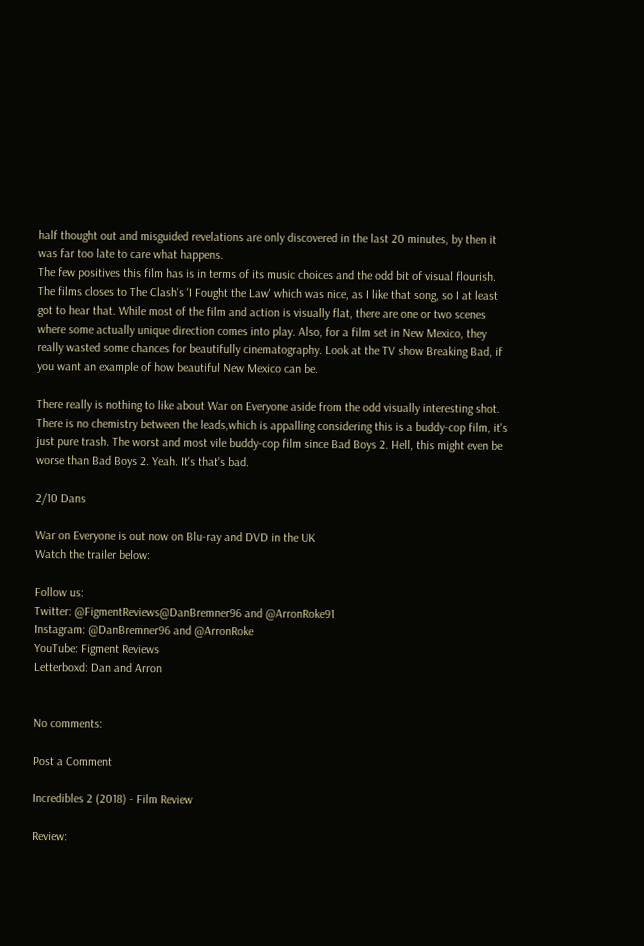half thought out and misguided revelations are only discovered in the last 20 minutes, by then it was far too late to care what happens.
The few positives this film has is in terms of its music choices and the odd bit of visual flourish. The films closes to The Clash's 'I Fought the Law' which was nice, as I like that song, so I at least got to hear that. While most of the film and action is visually flat, there are one or two scenes where some actually unique direction comes into play. Also, for a film set in New Mexico, they really wasted some chances for beautifully cinematography. Look at the TV show Breaking Bad, if you want an example of how beautiful New Mexico can be.

There really is nothing to like about War on Everyone aside from the odd visually interesting shot. There is no chemistry between the leads,which is appalling considering this is a buddy-cop film, it's just pure trash. The worst and most vile buddy-cop film since Bad Boys 2. Hell, this might even be worse than Bad Boys 2. Yeah. It's that's bad.

2/10 Dans

War on Everyone is out now on Blu-ray and DVD in the UK
Watch the trailer below:

Follow us:
Twitter: @FigmentReviews@DanBremner96 and @ArronRoke91
Instagram: @DanBremner96 and @ArronRoke
YouTube: Figment Reviews
Letterboxd: Dan and Arron


No comments:

Post a Comment

Incredibles 2 (2018) - Film Review

Review: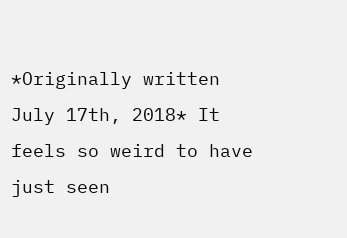*Originally written July 17th, 2018* It feels so weird to have just seen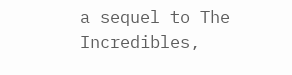a sequel to The Incredibles,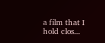a film that I hold clos...